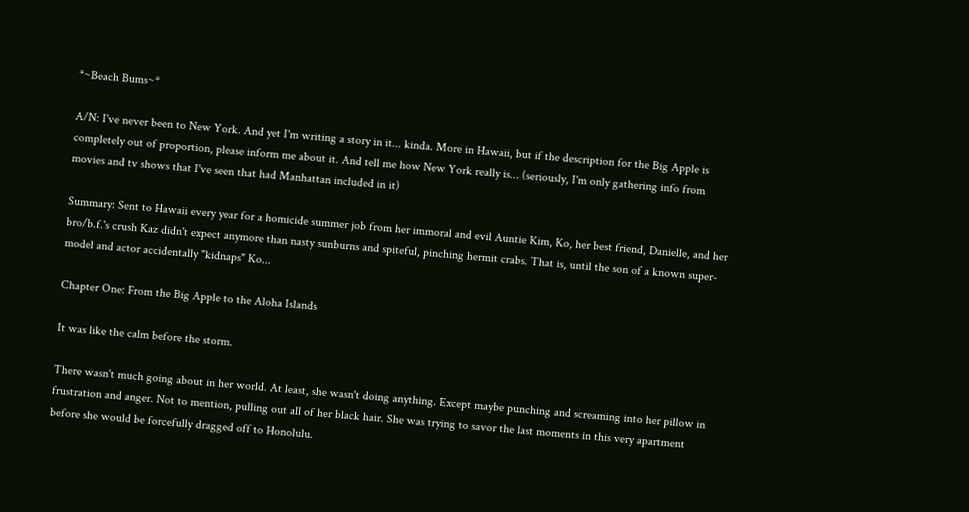*~Beach Bums~*

A/N: I've never been to New York. And yet I'm writing a story in it... kinda. More in Hawaii, but if the description for the Big Apple is completely out of proportion, please inform me about it. And tell me how New York really is... (seriously, I'm only gathering info from movies and tv shows that I've seen that had Manhattan included in it)

Summary: Sent to Hawaii every year for a homicide summer job from her immoral and evil Auntie Kim, Ko, her best friend, Danielle, and her bro/b.f.'s crush Kaz didn't expect anymore than nasty sunburns and spiteful, pinching hermit crabs. That is, until the son of a known super-model and actor accidentally "kidnaps" Ko...

Chapter One: From the Big Apple to the Aloha Islands

It was like the calm before the storm.

There wasn't much going about in her world. At least, she wasn't doing anything. Except maybe punching and screaming into her pillow in frustration and anger. Not to mention, pulling out all of her black hair. She was trying to savor the last moments in this very apartment before she would be forcefully dragged off to Honolulu.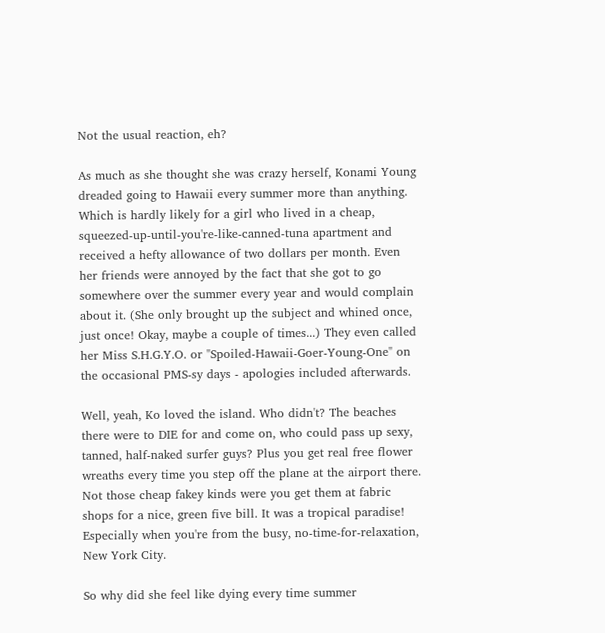Not the usual reaction, eh?

As much as she thought she was crazy herself, Konami Young dreaded going to Hawaii every summer more than anything. Which is hardly likely for a girl who lived in a cheap, squeezed-up-until-you're-like-canned-tuna apartment and received a hefty allowance of two dollars per month. Even her friends were annoyed by the fact that she got to go somewhere over the summer every year and would complain about it. (She only brought up the subject and whined once, just once! Okay, maybe a couple of times...) They even called her Miss S.H.G.Y.O. or "Spoiled-Hawaii-Goer-Young-One" on the occasional PMS-sy days - apologies included afterwards.

Well, yeah, Ko loved the island. Who didn't? The beaches there were to DIE for and come on, who could pass up sexy, tanned, half-naked surfer guys? Plus you get real free flower wreaths every time you step off the plane at the airport there. Not those cheap fakey kinds were you get them at fabric shops for a nice, green five bill. It was a tropical paradise! Especially when you're from the busy, no-time-for-relaxation, New York City.

So why did she feel like dying every time summer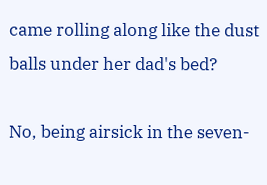came rolling along like the dust balls under her dad's bed?

No, being airsick in the seven-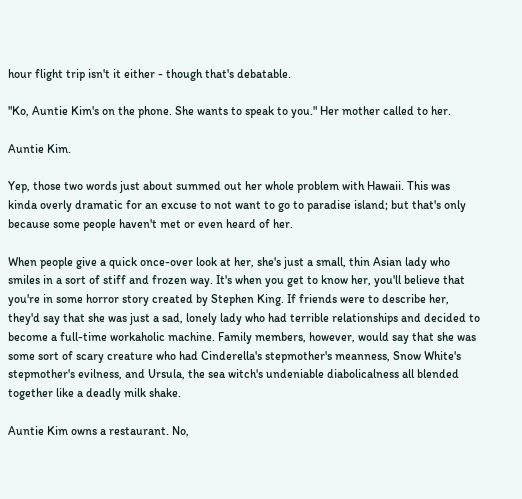hour flight trip isn't it either - though that's debatable.

"Ko, Auntie Kim's on the phone. She wants to speak to you." Her mother called to her.

Auntie Kim.

Yep, those two words just about summed out her whole problem with Hawaii. This was kinda overly dramatic for an excuse to not want to go to paradise island; but that's only because some people haven't met or even heard of her.

When people give a quick once-over look at her, she's just a small, thin Asian lady who smiles in a sort of stiff and frozen way. It's when you get to know her, you'll believe that you're in some horror story created by Stephen King. If friends were to describe her, they'd say that she was just a sad, lonely lady who had terrible relationships and decided to become a full-time workaholic machine. Family members, however, would say that she was some sort of scary creature who had Cinderella's stepmother's meanness, Snow White's stepmother's evilness, and Ursula, the sea witch's undeniable diabolicalness all blended together like a deadly milk shake.

Auntie Kim owns a restaurant. No,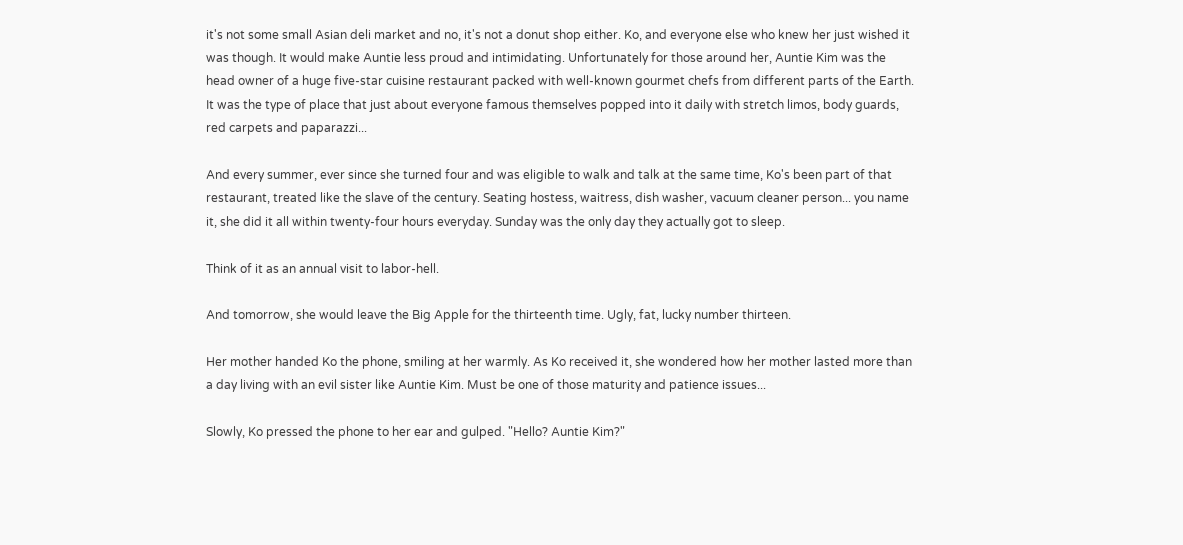it's not some small Asian deli market and no, it's not a donut shop either. Ko, and everyone else who knew her just wished it was though. It would make Auntie less proud and intimidating. Unfortunately for those around her, Auntie Kim was the head owner of a huge five-star cuisine restaurant packed with well-known gourmet chefs from different parts of the Earth. It was the type of place that just about everyone famous themselves popped into it daily with stretch limos, body guards, red carpets and paparazzi...

And every summer, ever since she turned four and was eligible to walk and talk at the same time, Ko's been part of that restaurant, treated like the slave of the century. Seating hostess, waitress, dish washer, vacuum cleaner person... you name it, she did it all within twenty-four hours everyday. Sunday was the only day they actually got to sleep.

Think of it as an annual visit to labor-hell.

And tomorrow, she would leave the Big Apple for the thirteenth time. Ugly, fat, lucky number thirteen.

Her mother handed Ko the phone, smiling at her warmly. As Ko received it, she wondered how her mother lasted more than a day living with an evil sister like Auntie Kim. Must be one of those maturity and patience issues...

Slowly, Ko pressed the phone to her ear and gulped. "Hello? Auntie Kim?"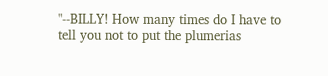"--BILLY! How many times do I have to tell you not to put the plumerias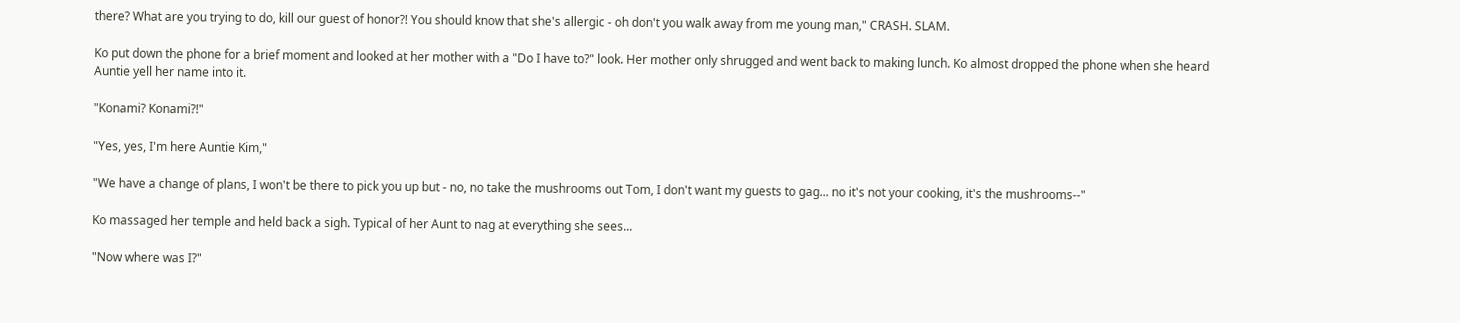there? What are you trying to do, kill our guest of honor?! You should know that she's allergic - oh don't you walk away from me young man," CRASH. SLAM.

Ko put down the phone for a brief moment and looked at her mother with a "Do I have to?" look. Her mother only shrugged and went back to making lunch. Ko almost dropped the phone when she heard Auntie yell her name into it.

"Konami? Konami?!"

"Yes, yes, I'm here Auntie Kim,"

"We have a change of plans, I won't be there to pick you up but - no, no take the mushrooms out Tom, I don't want my guests to gag... no it's not your cooking, it's the mushrooms--"

Ko massaged her temple and held back a sigh. Typical of her Aunt to nag at everything she sees...

"Now where was I?"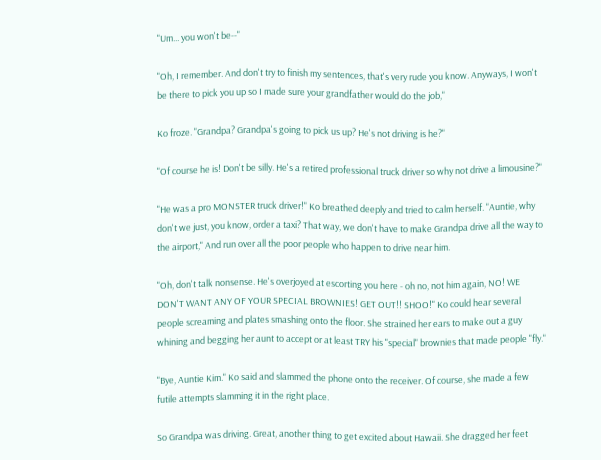"Um... you won't be--"

"Oh, I remember. And don't try to finish my sentences, that's very rude you know. Anyways, I won't be there to pick you up so I made sure your grandfather would do the job,"

Ko froze. "Grandpa? Grandpa's going to pick us up? He's not driving is he?"

"Of course he is! Don't be silly. He's a retired professional truck driver so why not drive a limousine?"

"He was a pro MONSTER truck driver!" Ko breathed deeply and tried to calm herself. "Auntie, why don't we just, you know, order a taxi? That way, we don't have to make Grandpa drive all the way to the airport," And run over all the poor people who happen to drive near him.

"Oh, don't talk nonsense. He's overjoyed at escorting you here - oh no, not him again, NO! WE DON'T WANT ANY OF YOUR SPECIAL BROWNIES! GET OUT!! SHOO!" Ko could hear several people screaming and plates smashing onto the floor. She strained her ears to make out a guy whining and begging her aunt to accept or at least TRY his "special" brownies that made people "fly."

"Bye, Auntie Kim." Ko said and slammed the phone onto the receiver. Of course, she made a few futile attempts slamming it in the right place.

So Grandpa was driving. Great, another thing to get excited about Hawaii. She dragged her feet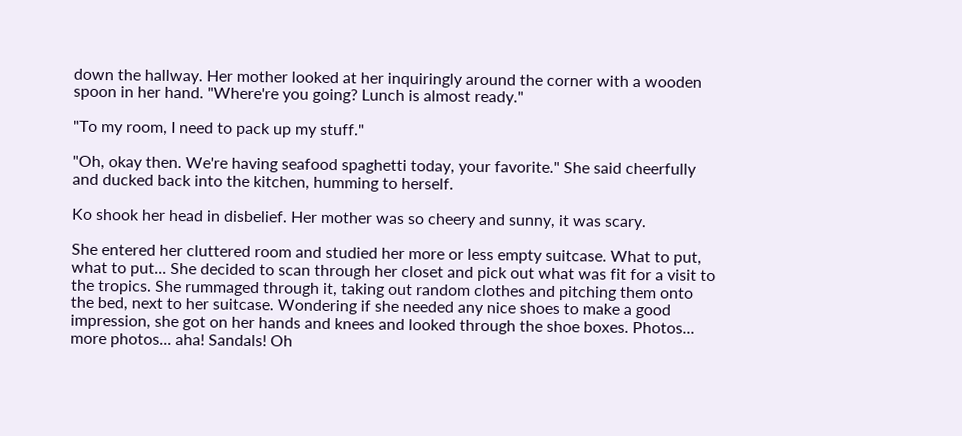down the hallway. Her mother looked at her inquiringly around the corner with a wooden spoon in her hand. "Where're you going? Lunch is almost ready."

"To my room, I need to pack up my stuff."

"Oh, okay then. We're having seafood spaghetti today, your favorite." She said cheerfully and ducked back into the kitchen, humming to herself.

Ko shook her head in disbelief. Her mother was so cheery and sunny, it was scary.

She entered her cluttered room and studied her more or less empty suitcase. What to put, what to put... She decided to scan through her closet and pick out what was fit for a visit to the tropics. She rummaged through it, taking out random clothes and pitching them onto the bed, next to her suitcase. Wondering if she needed any nice shoes to make a good impression, she got on her hands and knees and looked through the shoe boxes. Photos... more photos... aha! Sandals! Oh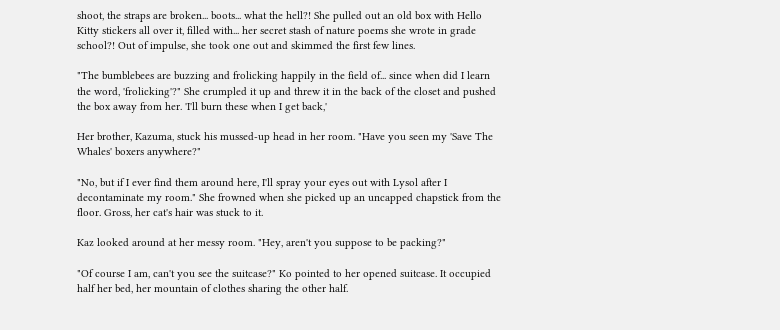shoot, the straps are broken... boots... what the hell?! She pulled out an old box with Hello Kitty stickers all over it, filled with... her secret stash of nature poems she wrote in grade school?! Out of impulse, she took one out and skimmed the first few lines.

"The bumblebees are buzzing and frolicking happily in the field of... since when did I learn the word, 'frolicking'?" She crumpled it up and threw it in the back of the closet and pushed the box away from her. 'I'll burn these when I get back,'

Her brother, Kazuma, stuck his mussed-up head in her room. "Have you seen my 'Save The Whales' boxers anywhere?"

"No, but if I ever find them around here, I'll spray your eyes out with Lysol after I decontaminate my room." She frowned when she picked up an uncapped chapstick from the floor. Gross, her cat's hair was stuck to it.

Kaz looked around at her messy room. "Hey, aren't you suppose to be packing?"

"Of course I am, can't you see the suitcase?" Ko pointed to her opened suitcase. It occupied half her bed, her mountain of clothes sharing the other half.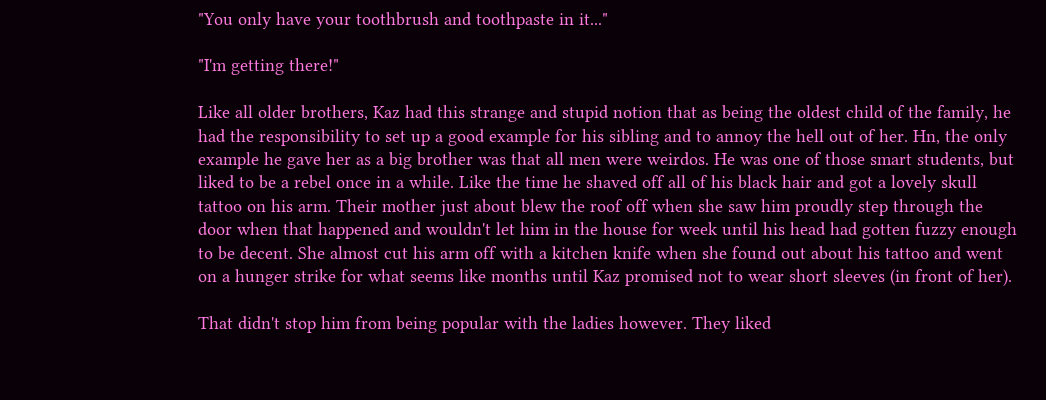"You only have your toothbrush and toothpaste in it..."

"I'm getting there!"

Like all older brothers, Kaz had this strange and stupid notion that as being the oldest child of the family, he had the responsibility to set up a good example for his sibling and to annoy the hell out of her. Hn, the only example he gave her as a big brother was that all men were weirdos. He was one of those smart students, but liked to be a rebel once in a while. Like the time he shaved off all of his black hair and got a lovely skull tattoo on his arm. Their mother just about blew the roof off when she saw him proudly step through the door when that happened and wouldn't let him in the house for week until his head had gotten fuzzy enough to be decent. She almost cut his arm off with a kitchen knife when she found out about his tattoo and went on a hunger strike for what seems like months until Kaz promised not to wear short sleeves (in front of her).

That didn't stop him from being popular with the ladies however. They liked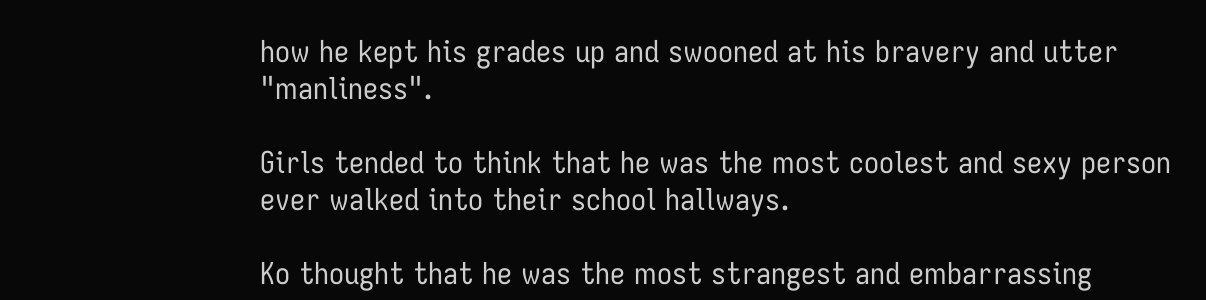how he kept his grades up and swooned at his bravery and utter "manliness".

Girls tended to think that he was the most coolest and sexy person ever walked into their school hallways.

Ko thought that he was the most strangest and embarrassing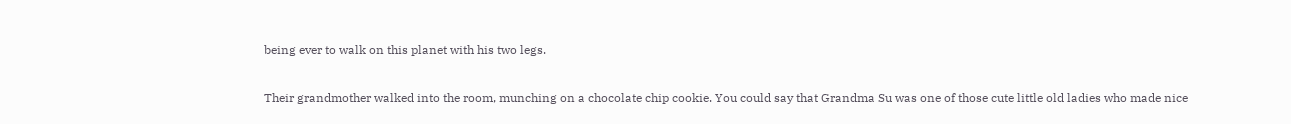being ever to walk on this planet with his two legs.

Their grandmother walked into the room, munching on a chocolate chip cookie. You could say that Grandma Su was one of those cute little old ladies who made nice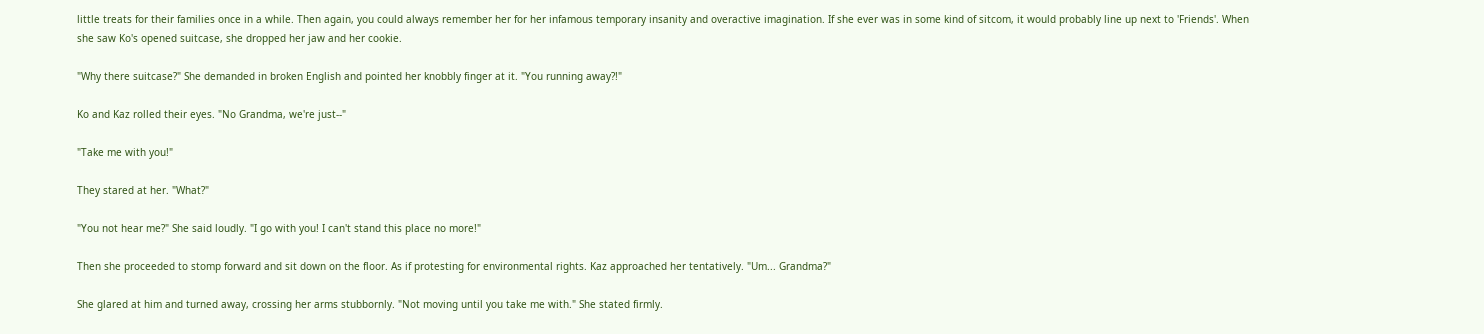little treats for their families once in a while. Then again, you could always remember her for her infamous temporary insanity and overactive imagination. If she ever was in some kind of sitcom, it would probably line up next to 'Friends'. When she saw Ko's opened suitcase, she dropped her jaw and her cookie.

"Why there suitcase?" She demanded in broken English and pointed her knobbly finger at it. "You running away?!"

Ko and Kaz rolled their eyes. "No Grandma, we're just--"

"Take me with you!"

They stared at her. "What?"

"You not hear me?" She said loudly. "I go with you! I can't stand this place no more!"

Then she proceeded to stomp forward and sit down on the floor. As if protesting for environmental rights. Kaz approached her tentatively. "Um... Grandma?"

She glared at him and turned away, crossing her arms stubbornly. "Not moving until you take me with." She stated firmly.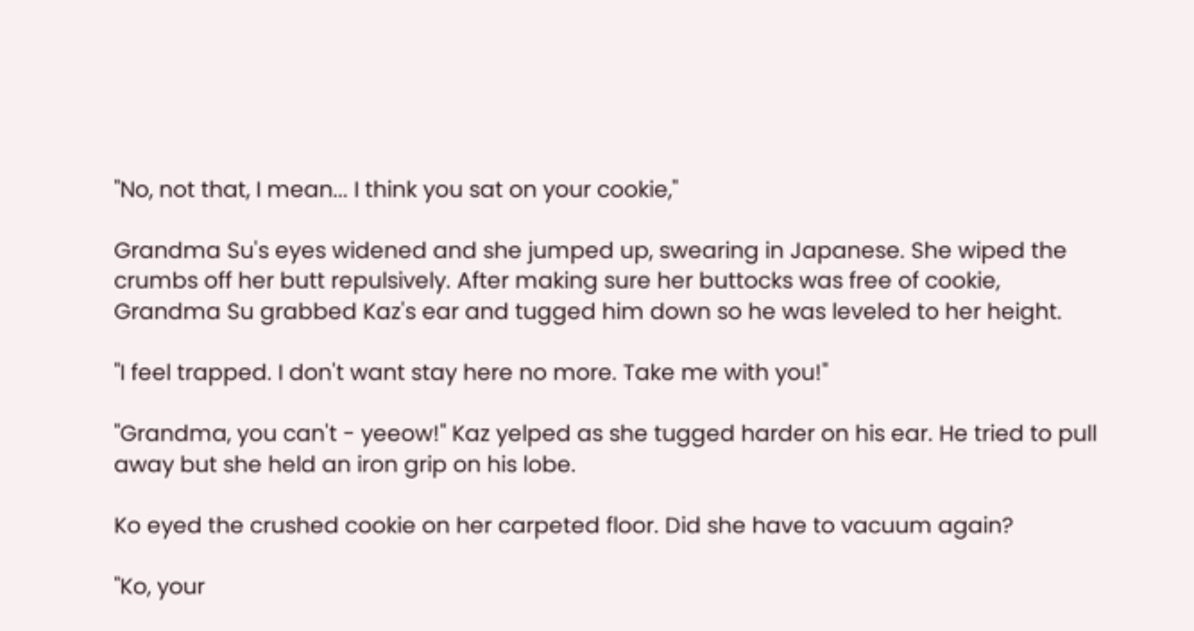"No, not that, I mean... I think you sat on your cookie,"

Grandma Su's eyes widened and she jumped up, swearing in Japanese. She wiped the crumbs off her butt repulsively. After making sure her buttocks was free of cookie, Grandma Su grabbed Kaz's ear and tugged him down so he was leveled to her height.

"I feel trapped. I don't want stay here no more. Take me with you!"

"Grandma, you can't - yeeow!" Kaz yelped as she tugged harder on his ear. He tried to pull away but she held an iron grip on his lobe.

Ko eyed the crushed cookie on her carpeted floor. Did she have to vacuum again?

"Ko, your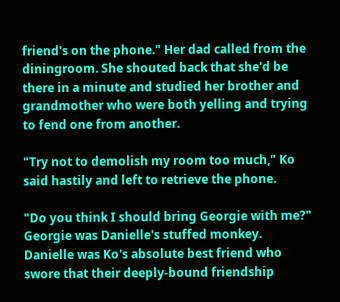friend's on the phone." Her dad called from the diningroom. She shouted back that she'd be there in a minute and studied her brother and grandmother who were both yelling and trying to fend one from another.

"Try not to demolish my room too much," Ko said hastily and left to retrieve the phone.

"Do you think I should bring Georgie with me?" Georgie was Danielle's stuffed monkey. Danielle was Ko's absolute best friend who swore that their deeply-bound friendship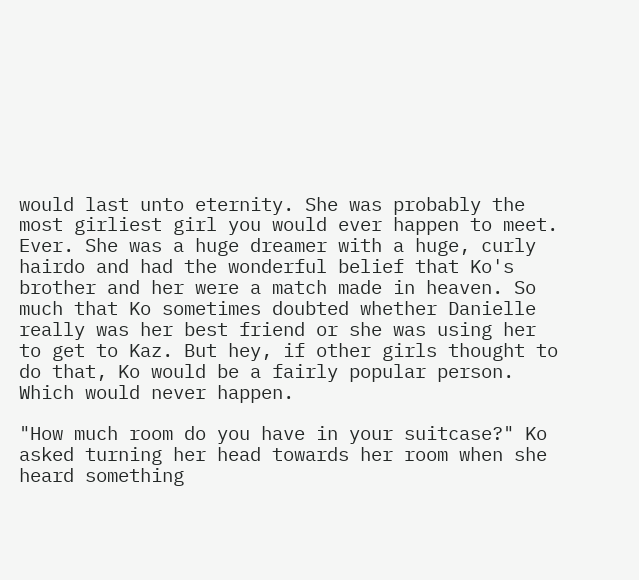would last unto eternity. She was probably the most girliest girl you would ever happen to meet. Ever. She was a huge dreamer with a huge, curly hairdo and had the wonderful belief that Ko's brother and her were a match made in heaven. So much that Ko sometimes doubted whether Danielle really was her best friend or she was using her to get to Kaz. But hey, if other girls thought to do that, Ko would be a fairly popular person. Which would never happen.

"How much room do you have in your suitcase?" Ko asked turning her head towards her room when she heard something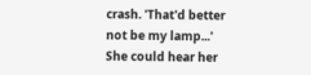crash. 'That'd better not be my lamp...' She could hear her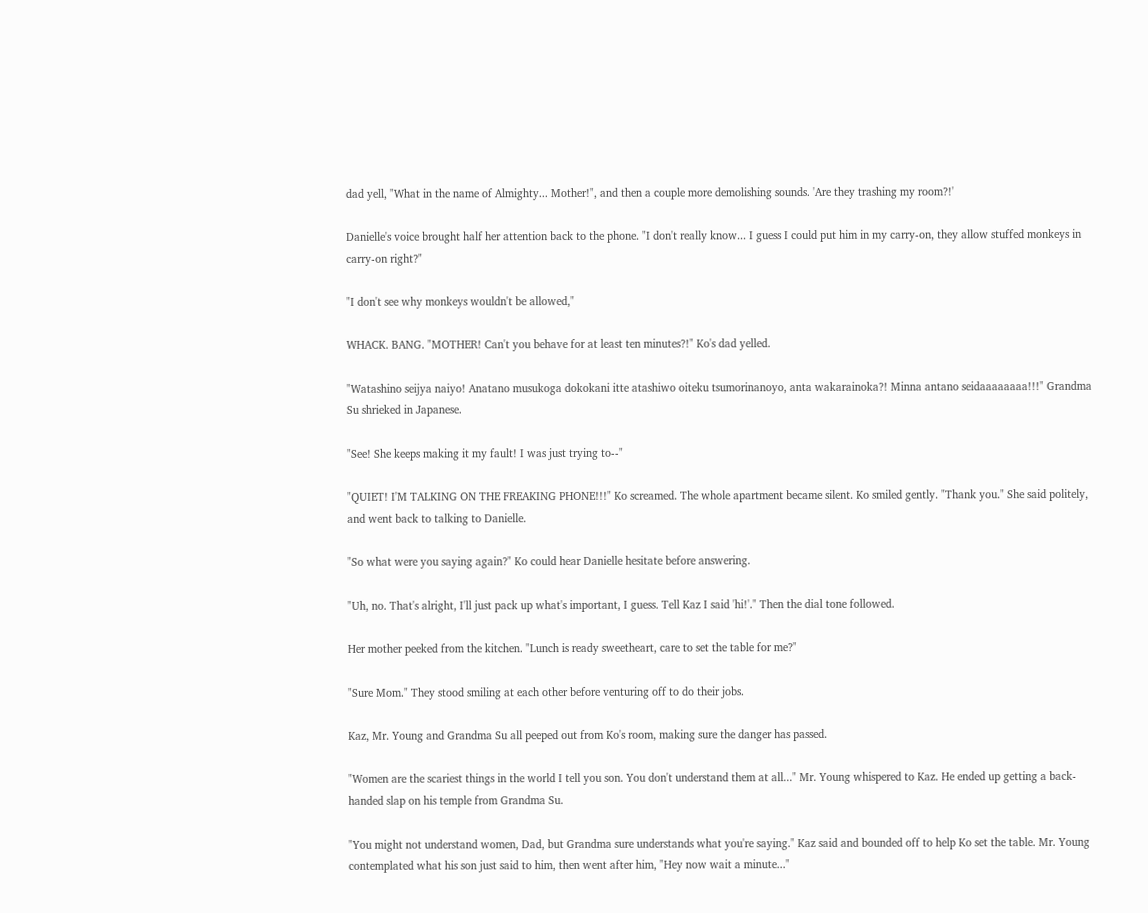dad yell, "What in the name of Almighty... Mother!", and then a couple more demolishing sounds. 'Are they trashing my room?!'

Danielle's voice brought half her attention back to the phone. "I don't really know... I guess I could put him in my carry-on, they allow stuffed monkeys in carry-on right?"

"I don't see why monkeys wouldn't be allowed,"

WHACK. BANG. "MOTHER! Can't you behave for at least ten minutes?!" Ko's dad yelled.

"Watashino seijya naiyo! Anatano musukoga dokokani itte atashiwo oiteku tsumorinanoyo, anta wakarainoka?! Minna antano seidaaaaaaaa!!!" Grandma Su shrieked in Japanese.

"See! She keeps making it my fault! I was just trying to--"

"QUIET! I'M TALKING ON THE FREAKING PHONE!!!" Ko screamed. The whole apartment became silent. Ko smiled gently. "Thank you." She said politely, and went back to talking to Danielle.

"So what were you saying again?" Ko could hear Danielle hesitate before answering.

"Uh, no. That's alright, I'll just pack up what's important, I guess. Tell Kaz I said 'hi!'." Then the dial tone followed.

Her mother peeked from the kitchen. "Lunch is ready sweetheart, care to set the table for me?"

"Sure Mom." They stood smiling at each other before venturing off to do their jobs.

Kaz, Mr. Young and Grandma Su all peeped out from Ko's room, making sure the danger has passed.

"Women are the scariest things in the world I tell you son. You don't understand them at all..." Mr. Young whispered to Kaz. He ended up getting a back-handed slap on his temple from Grandma Su.

"You might not understand women, Dad, but Grandma sure understands what you're saying." Kaz said and bounded off to help Ko set the table. Mr. Young contemplated what his son just said to him, then went after him, "Hey now wait a minute..."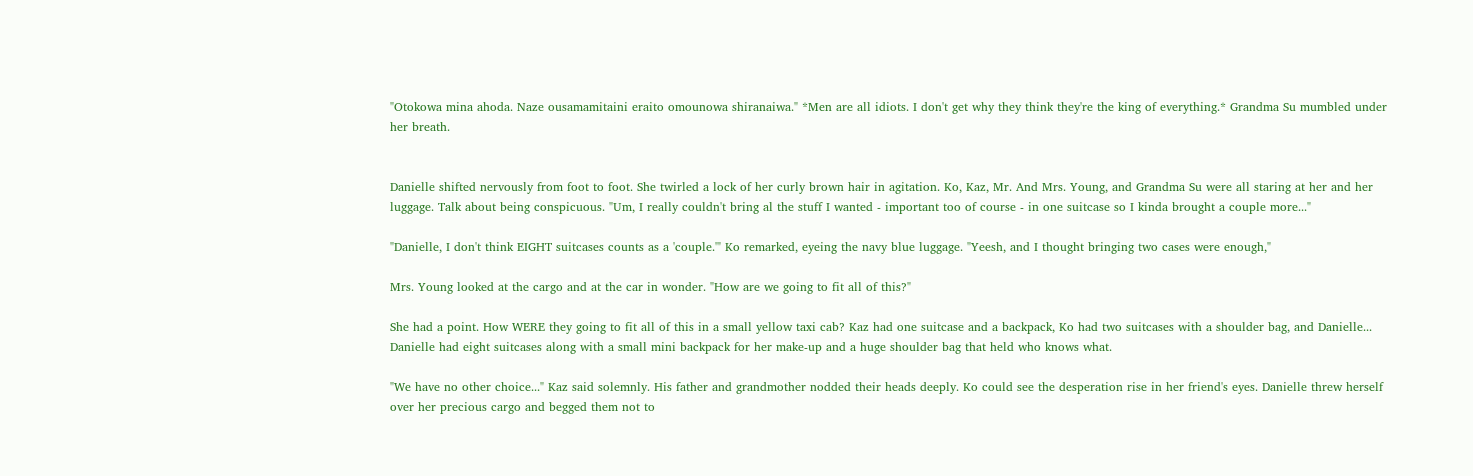"Otokowa mina ahoda. Naze ousamamitaini eraito omounowa shiranaiwa." *Men are all idiots. I don't get why they think they're the king of everything.* Grandma Su mumbled under her breath.


Danielle shifted nervously from foot to foot. She twirled a lock of her curly brown hair in agitation. Ko, Kaz, Mr. And Mrs. Young, and Grandma Su were all staring at her and her luggage. Talk about being conspicuous. "Um, I really couldn't bring al the stuff I wanted - important too of course - in one suitcase so I kinda brought a couple more..."

"Danielle, I don't think EIGHT suitcases counts as a 'couple.'" Ko remarked, eyeing the navy blue luggage. "Yeesh, and I thought bringing two cases were enough,"

Mrs. Young looked at the cargo and at the car in wonder. "How are we going to fit all of this?"

She had a point. How WERE they going to fit all of this in a small yellow taxi cab? Kaz had one suitcase and a backpack, Ko had two suitcases with a shoulder bag, and Danielle... Danielle had eight suitcases along with a small mini backpack for her make-up and a huge shoulder bag that held who knows what.

"We have no other choice..." Kaz said solemnly. His father and grandmother nodded their heads deeply. Ko could see the desperation rise in her friend's eyes. Danielle threw herself over her precious cargo and begged them not to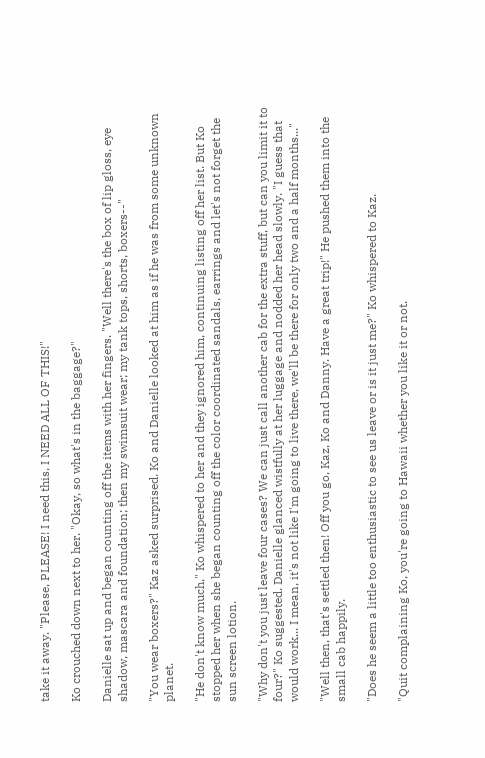take it away. "Please, PLEASE! I need this, I NEED ALL OF THIS!"

Ko crouched down next to her. "Okay, so what's in the baggage?"

Danielle sat up and began counting off the items with her fingers. "Well there's the box of lip gloss, eye shadow, mascara and foundation; then my swimsuit wear; my tank tops, shorts, boxers--"

"You wear boxers?" Kaz asked surprised. Ko and Danielle looked at him as if he was from some unknown planet.

"He don't know much," Ko whispered to her and they ignored him, continuing listing off her list. But Ko stopped her when she began counting off the color coordinated sandals, earrings and let's not forget the sun screen lotion.

"Why don't you just leave four cases? We can just call another cab for the extra stuff, but can you limit it to four?" Ko suggested. Danielle glanced wistfully at her luggage and nodded her head slowly. "I guess that would work... I mean, it's not like I'm going to live there, we'll be there for only two and a half months..."

"Well then, that's settled then! Off you go, Kaz, Ko and Danny. Have a great trip!" He pushed them into the small cab happily.

"Does he seem a little too enthusiastic to see us leave or is it just me?" Ko whispered to Kaz.

"Quit complaining Ko, you're going to Hawaii whether you like it or not.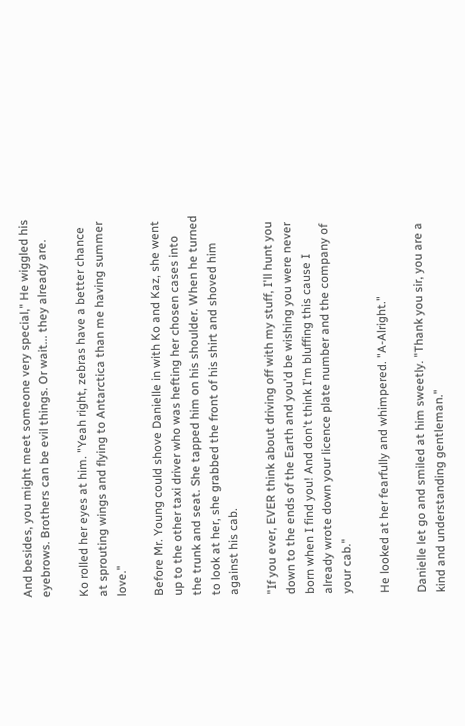And besides, you might meet someone very special," He wiggled his eyebrows. Brothers can be evil things. Or wait... they already are.

Ko rolled her eyes at him. "Yeah right, zebras have a better chance at sprouting wings and flying to Antarctica than me having summer love."

Before Mr. Young could shove Danielle in with Ko and Kaz, she went up to the other taxi driver who was hefting her chosen cases into the trunk and seat. She tapped him on his shoulder. When he turned to look at her, she grabbed the front of his shirt and shoved him against his cab.

"If you ever, EVER think about driving off with my stuff, I'll hunt you down to the ends of the Earth and you'd be wishing you were never born when I find you! And don't think I'm bluffing this cause I already wrote down your licence plate number and the company of your cab."

He looked at her fearfully and whimpered. "A-Alright."

Danielle let go and smiled at him sweetly. "Thank you sir, you are a kind and understanding gentleman."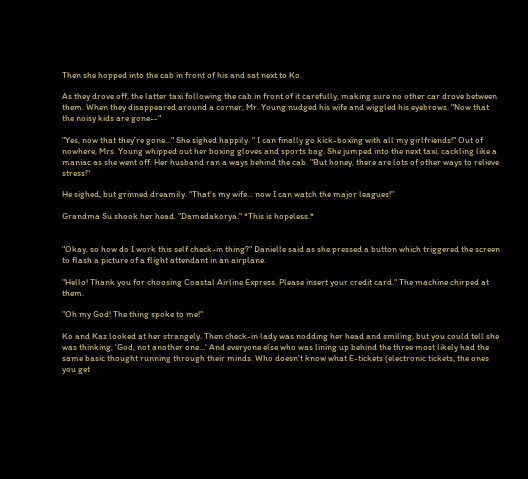Then she hopped into the cab in front of his and sat next to Ko.

As they drove off, the latter taxi following the cab in front of it carefully, making sure no other car drove between them. When they disappeared around a corner, Mr. Young nudged his wife and wiggled his eyebrows. "Now that the noisy kids are gone--"

"Yes, now that they're gone..." She sighed happily. " I can finally go kick-boxing with all my girlfriends!" Out of nowhere, Mrs. Young whipped out her boxing gloves and sports bag. She jumped into the next taxi, cackling like a maniac as she went off. Her husband ran a ways behind the cab. "But honey, there are lots of other ways to relieve stress!"

He sighed, but grinned dreamily. "That's my wife... now I can watch the major leagues!"

Grandma Su shook her head. "Damedakorya." *This is hopeless.*


"Okay, so how do I work this self check-in thing?" Danielle said as she pressed a button which triggered the screen to flash a picture of a flight attendant in an airplane.

"Hello! Thank you for choosing Coastal Airline Express. Please insert your credit card." The machine chirped at them.

"Oh my God! The thing spoke to me!"

Ko and Kaz looked at her strangely. Then check-in lady was nodding her head and smiling, but you could tell she was thinking, 'God, not another one...' And everyone else who was lining up behind the three most likely had the same basic thought running through their minds. Who doesn't know what E-tickets (electronic tickets, the ones you get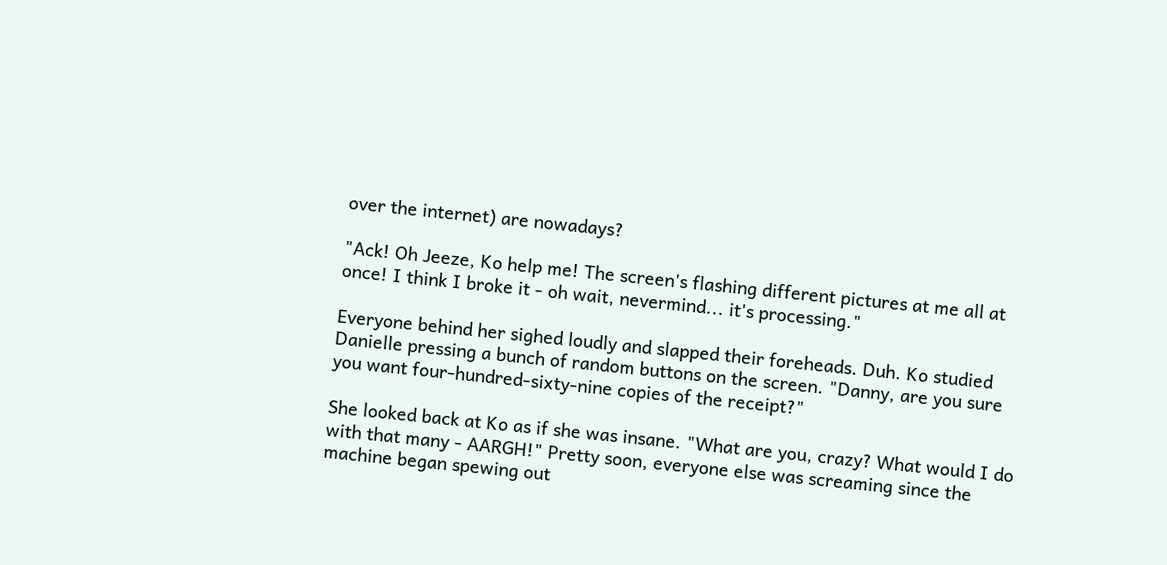over the internet) are nowadays?

"Ack! Oh Jeeze, Ko help me! The screen's flashing different pictures at me all at once! I think I broke it - oh wait, nevermind... it's processing."

Everyone behind her sighed loudly and slapped their foreheads. Duh. Ko studied Danielle pressing a bunch of random buttons on the screen. "Danny, are you sure you want four-hundred-sixty-nine copies of the receipt?"

She looked back at Ko as if she was insane. "What are you, crazy? What would I do with that many - AARGH!" Pretty soon, everyone else was screaming since the machine began spewing out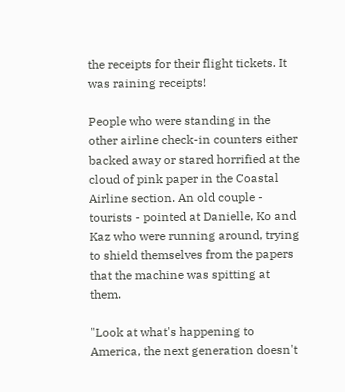the receipts for their flight tickets. It was raining receipts!

People who were standing in the other airline check-in counters either backed away or stared horrified at the cloud of pink paper in the Coastal Airline section. An old couple - tourists - pointed at Danielle, Ko and Kaz who were running around, trying to shield themselves from the papers that the machine was spitting at them.

"Look at what's happening to America, the next generation doesn't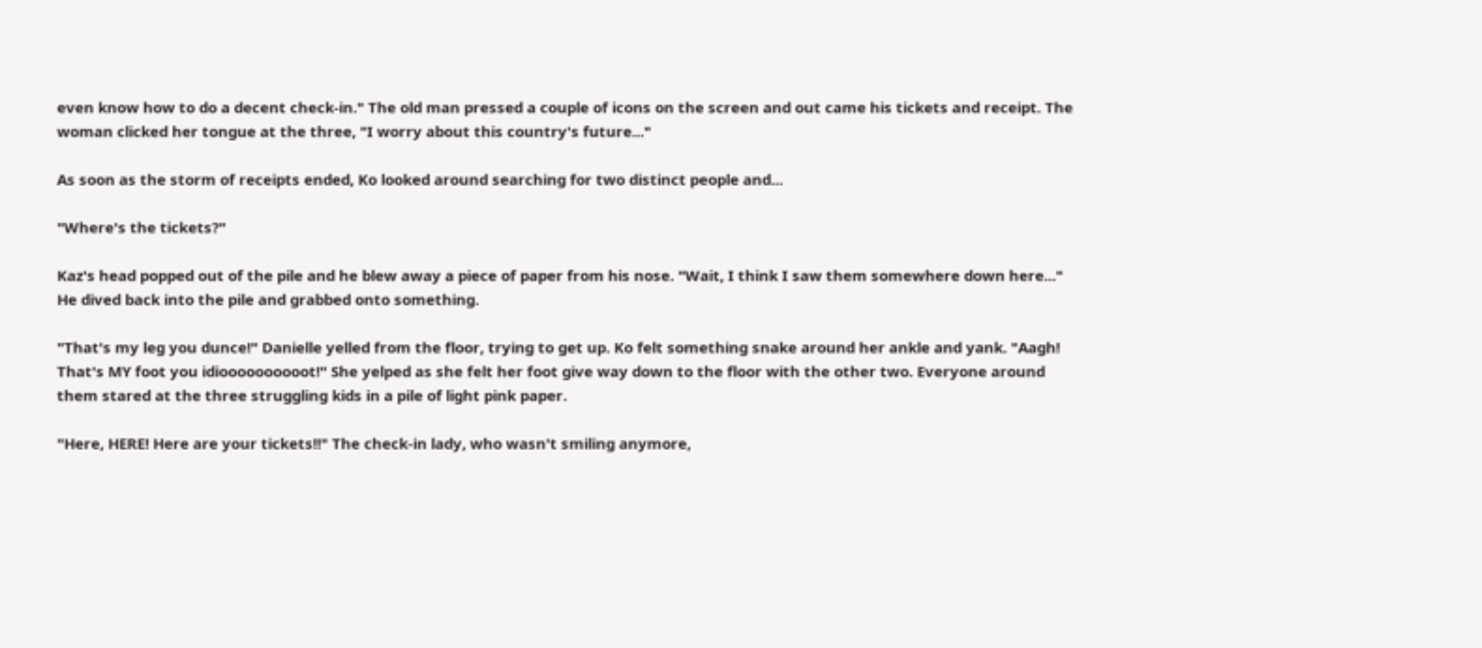even know how to do a decent check-in." The old man pressed a couple of icons on the screen and out came his tickets and receipt. The woman clicked her tongue at the three, "I worry about this country's future..."

As soon as the storm of receipts ended, Ko looked around searching for two distinct people and...

"Where's the tickets?"

Kaz's head popped out of the pile and he blew away a piece of paper from his nose. "Wait, I think I saw them somewhere down here..." He dived back into the pile and grabbed onto something.

"That's my leg you dunce!" Danielle yelled from the floor, trying to get up. Ko felt something snake around her ankle and yank. "Aagh! That's MY foot you idioooooooooot!" She yelped as she felt her foot give way down to the floor with the other two. Everyone around them stared at the three struggling kids in a pile of light pink paper.

"Here, HERE! Here are your tickets!!" The check-in lady, who wasn't smiling anymore,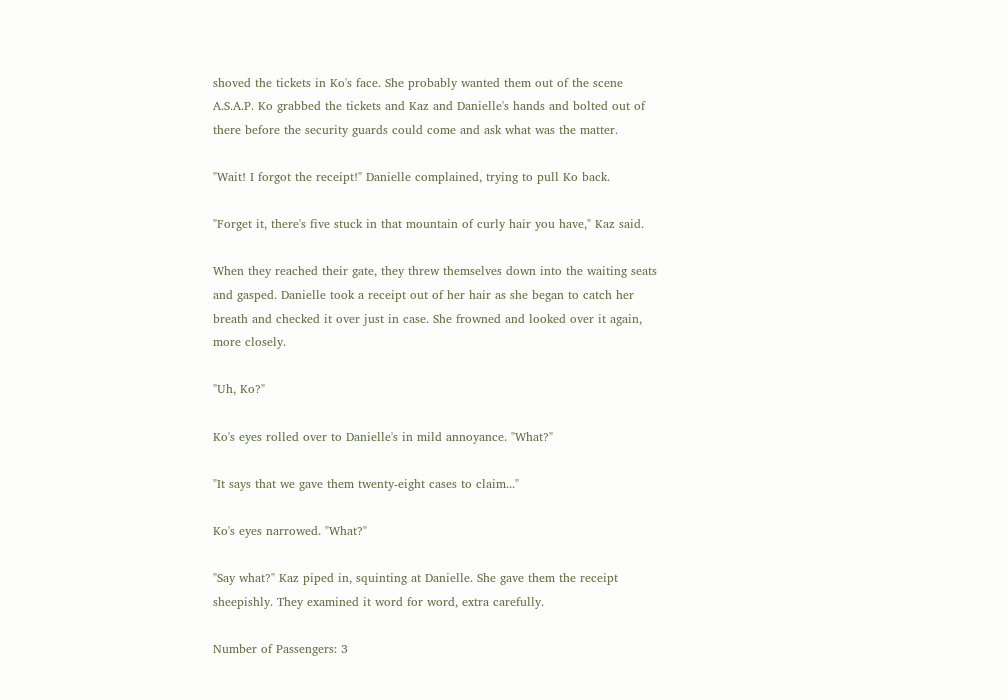shoved the tickets in Ko's face. She probably wanted them out of the scene A.S.A.P. Ko grabbed the tickets and Kaz and Danielle's hands and bolted out of there before the security guards could come and ask what was the matter.

"Wait! I forgot the receipt!" Danielle complained, trying to pull Ko back.

"Forget it, there's five stuck in that mountain of curly hair you have," Kaz said.

When they reached their gate, they threw themselves down into the waiting seats and gasped. Danielle took a receipt out of her hair as she began to catch her breath and checked it over just in case. She frowned and looked over it again, more closely.

"Uh, Ko?"

Ko's eyes rolled over to Danielle's in mild annoyance. "What?"

"It says that we gave them twenty-eight cases to claim..."

Ko's eyes narrowed. "What?"

"Say what?" Kaz piped in, squinting at Danielle. She gave them the receipt sheepishly. They examined it word for word, extra carefully.

Number of Passengers: 3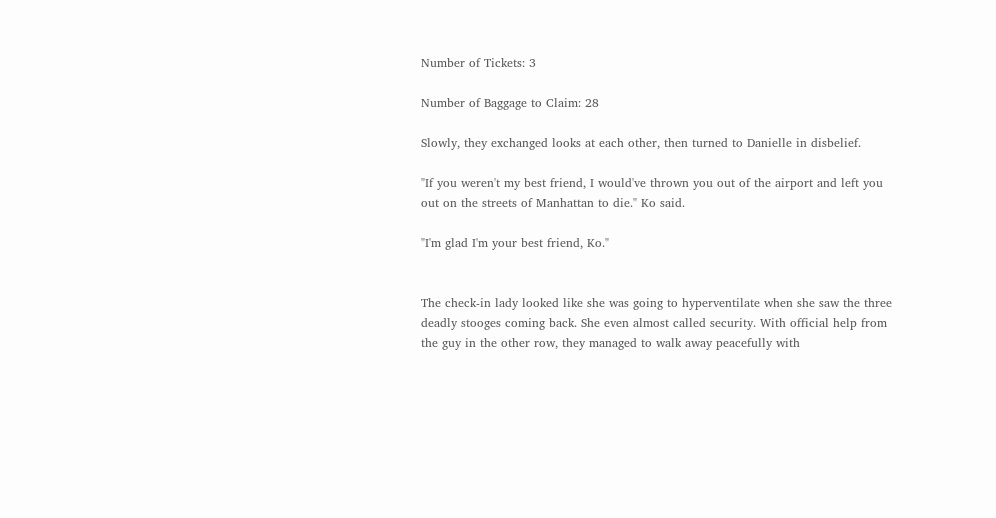Number of Tickets: 3

Number of Baggage to Claim: 28

Slowly, they exchanged looks at each other, then turned to Danielle in disbelief.

"If you weren't my best friend, I would've thrown you out of the airport and left you out on the streets of Manhattan to die." Ko said.

"I'm glad I'm your best friend, Ko."


The check-in lady looked like she was going to hyperventilate when she saw the three deadly stooges coming back. She even almost called security. With official help from the guy in the other row, they managed to walk away peacefully with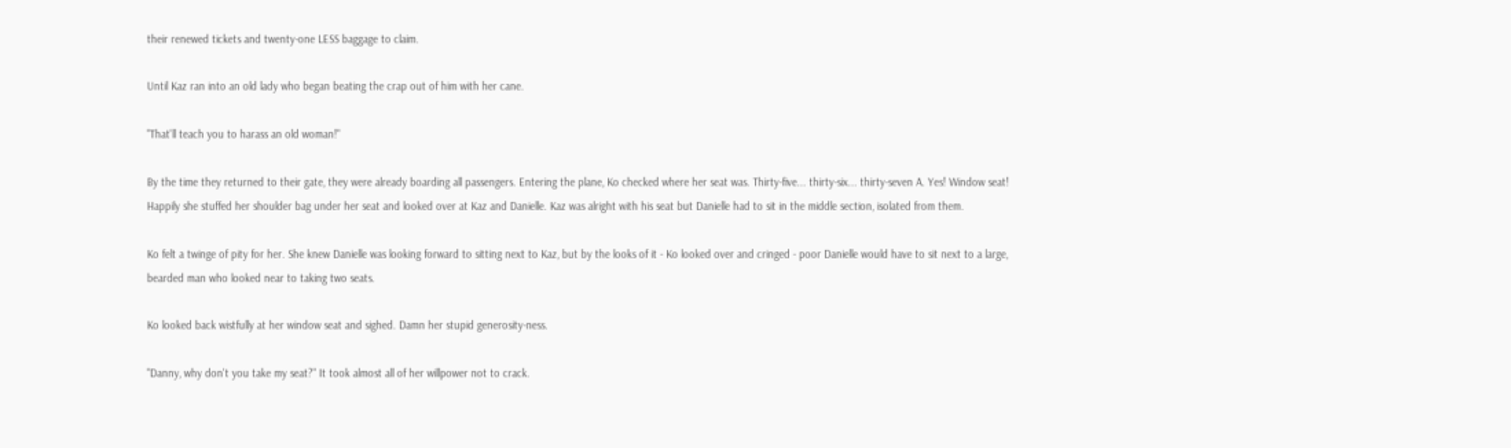their renewed tickets and twenty-one LESS baggage to claim.

Until Kaz ran into an old lady who began beating the crap out of him with her cane.

"That'll teach you to harass an old woman!"

By the time they returned to their gate, they were already boarding all passengers. Entering the plane, Ko checked where her seat was. Thirty-five... thirty-six... thirty-seven A. Yes! Window seat! Happily she stuffed her shoulder bag under her seat and looked over at Kaz and Danielle. Kaz was alright with his seat but Danielle had to sit in the middle section, isolated from them.

Ko felt a twinge of pity for her. She knew Danielle was looking forward to sitting next to Kaz, but by the looks of it - Ko looked over and cringed - poor Danielle would have to sit next to a large, bearded man who looked near to taking two seats.

Ko looked back wistfully at her window seat and sighed. Damn her stupid generosity-ness.

"Danny, why don't you take my seat?" It took almost all of her willpower not to crack.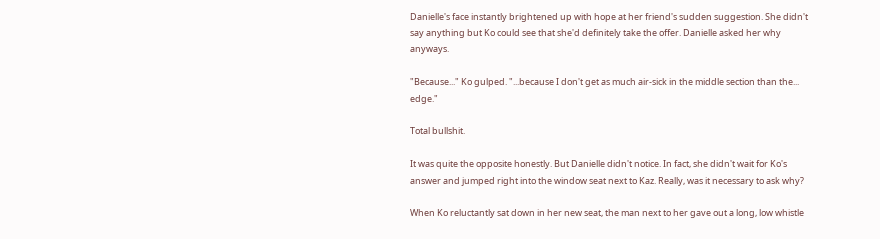Danielle's face instantly brightened up with hope at her friend's sudden suggestion. She didn't say anything but Ko could see that she'd definitely take the offer. Danielle asked her why anyways.

"Because..." Ko gulped. "...because I don't get as much air-sick in the middle section than the... edge."

Total bullshit.

It was quite the opposite honestly. But Danielle didn't notice. In fact, she didn't wait for Ko's answer and jumped right into the window seat next to Kaz. Really, was it necessary to ask why?

When Ko reluctantly sat down in her new seat, the man next to her gave out a long, low whistle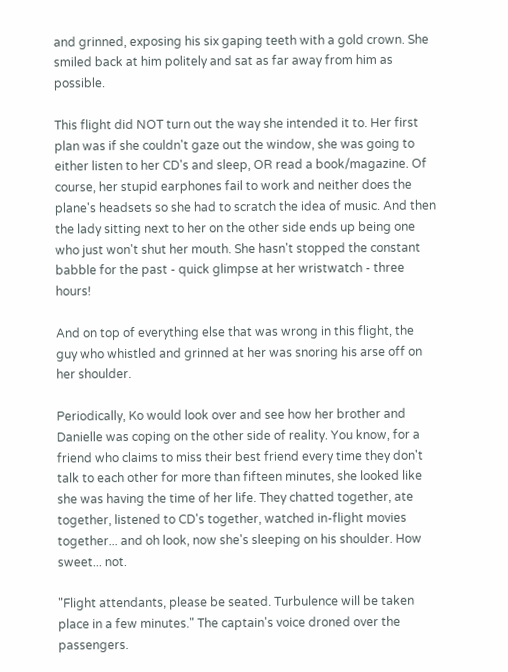and grinned, exposing his six gaping teeth with a gold crown. She smiled back at him politely and sat as far away from him as possible.

This flight did NOT turn out the way she intended it to. Her first plan was if she couldn't gaze out the window, she was going to either listen to her CD's and sleep, OR read a book/magazine. Of course, her stupid earphones fail to work and neither does the plane's headsets so she had to scratch the idea of music. And then the lady sitting next to her on the other side ends up being one who just won't shut her mouth. She hasn't stopped the constant babble for the past - quick glimpse at her wristwatch - three hours!

And on top of everything else that was wrong in this flight, the guy who whistled and grinned at her was snoring his arse off on her shoulder.

Periodically, Ko would look over and see how her brother and Danielle was coping on the other side of reality. You know, for a friend who claims to miss their best friend every time they don't talk to each other for more than fifteen minutes, she looked like she was having the time of her life. They chatted together, ate together, listened to CD's together, watched in-flight movies together... and oh look, now she's sleeping on his shoulder. How sweet... not.

"Flight attendants, please be seated. Turbulence will be taken place in a few minutes." The captain's voice droned over the passengers.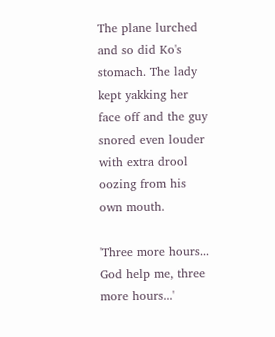The plane lurched and so did Ko's stomach. The lady kept yakking her face off and the guy snored even louder with extra drool oozing from his own mouth.

'Three more hours... God help me, three more hours...'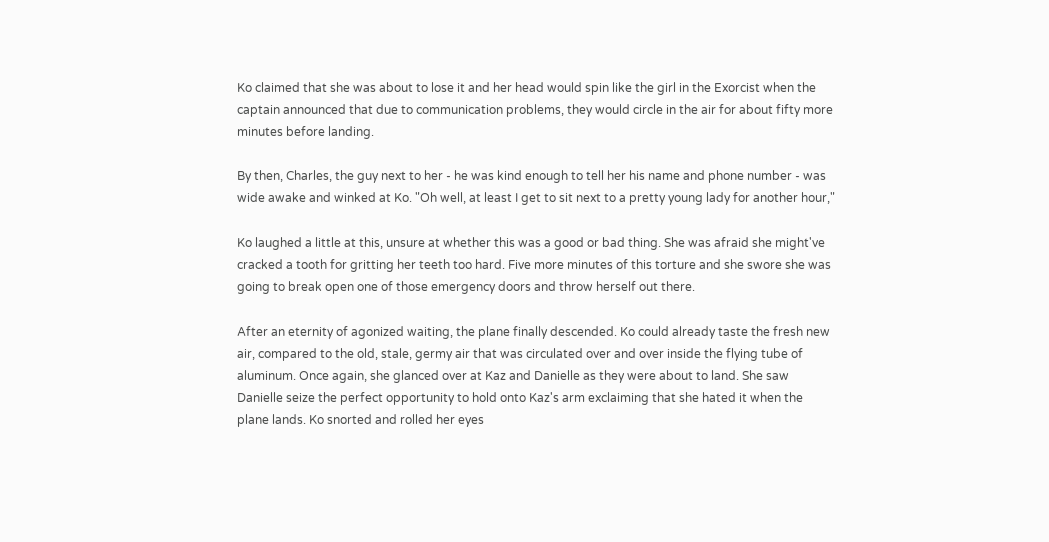Ko claimed that she was about to lose it and her head would spin like the girl in the Exorcist when the captain announced that due to communication problems, they would circle in the air for about fifty more minutes before landing.

By then, Charles, the guy next to her - he was kind enough to tell her his name and phone number - was wide awake and winked at Ko. "Oh well, at least I get to sit next to a pretty young lady for another hour,"

Ko laughed a little at this, unsure at whether this was a good or bad thing. She was afraid she might've cracked a tooth for gritting her teeth too hard. Five more minutes of this torture and she swore she was going to break open one of those emergency doors and throw herself out there.

After an eternity of agonized waiting, the plane finally descended. Ko could already taste the fresh new air, compared to the old, stale, germy air that was circulated over and over inside the flying tube of aluminum. Once again, she glanced over at Kaz and Danielle as they were about to land. She saw Danielle seize the perfect opportunity to hold onto Kaz's arm exclaiming that she hated it when the plane lands. Ko snorted and rolled her eyes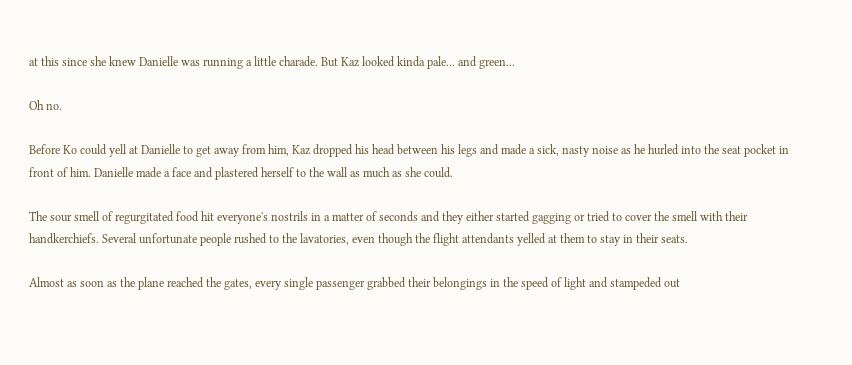at this since she knew Danielle was running a little charade. But Kaz looked kinda pale... and green...

Oh no.

Before Ko could yell at Danielle to get away from him, Kaz dropped his head between his legs and made a sick, nasty noise as he hurled into the seat pocket in front of him. Danielle made a face and plastered herself to the wall as much as she could.

The sour smell of regurgitated food hit everyone's nostrils in a matter of seconds and they either started gagging or tried to cover the smell with their handkerchiefs. Several unfortunate people rushed to the lavatories, even though the flight attendants yelled at them to stay in their seats.

Almost as soon as the plane reached the gates, every single passenger grabbed their belongings in the speed of light and stampeded out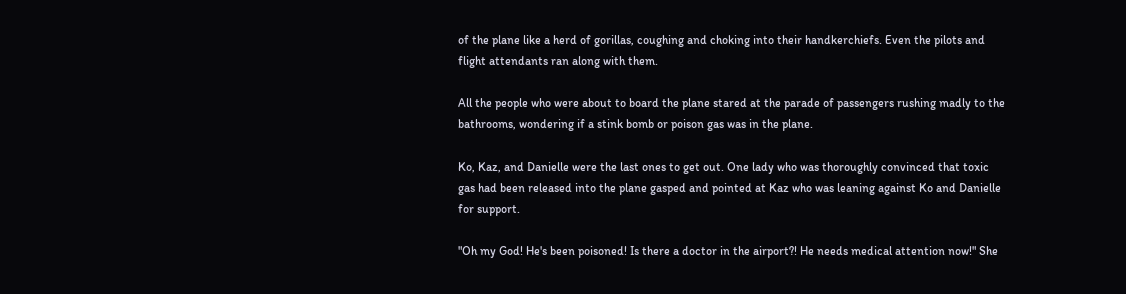of the plane like a herd of gorillas, coughing and choking into their handkerchiefs. Even the pilots and flight attendants ran along with them.

All the people who were about to board the plane stared at the parade of passengers rushing madly to the bathrooms, wondering if a stink bomb or poison gas was in the plane.

Ko, Kaz, and Danielle were the last ones to get out. One lady who was thoroughly convinced that toxic gas had been released into the plane gasped and pointed at Kaz who was leaning against Ko and Danielle for support.

"Oh my God! He's been poisoned! Is there a doctor in the airport?! He needs medical attention now!" She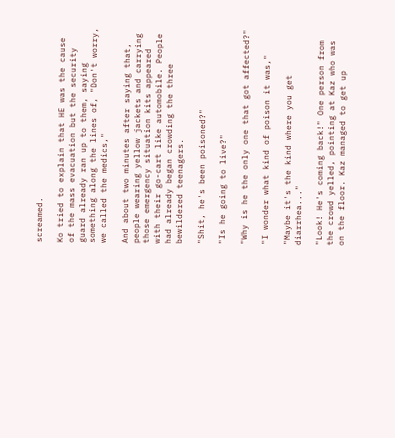screamed.

Ko tried to explain that HE was the cause of the mass evacuation but the security guard already ran up to them, saying something along the lines of, "Don't worry, we called the medics,"

And about two minutes after saying that, people wearing yellow jackets and carrying those emergency situation kits appeared with their go-cart like automobile. People had already began crowding the three bewildered teenagers.

"Shit, he's been poisoned?"

"Is he going to live?"

"Why is he the only one that got affected?"

"I wonder what kind of poison it was,"

"Maybe it's the kind where you get diarrhea..."

"Look! He's coming back!" One person from the crowd yelled, pointing at Kaz who was on the floor. Kaz managed to get up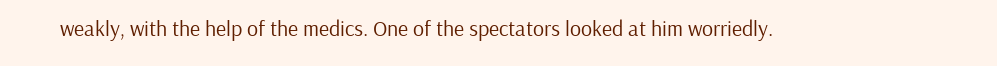weakly, with the help of the medics. One of the spectators looked at him worriedly.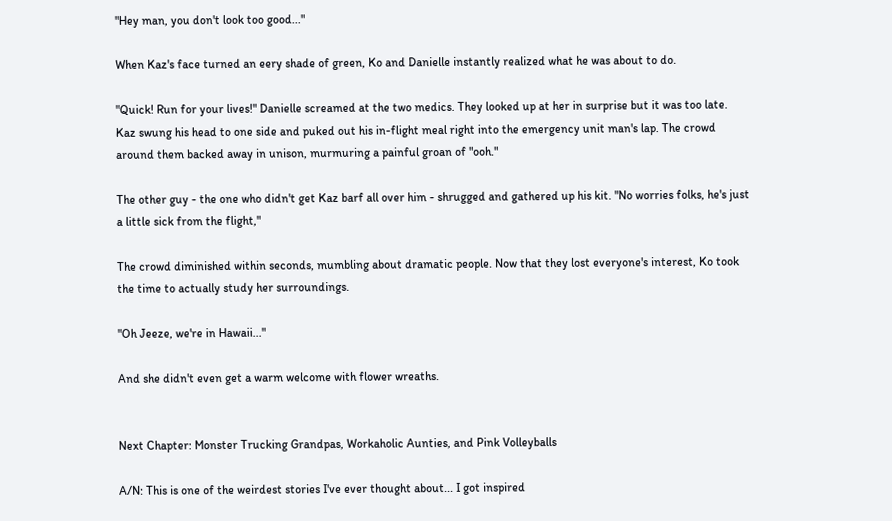"Hey man, you don't look too good..."

When Kaz's face turned an eery shade of green, Ko and Danielle instantly realized what he was about to do.

"Quick! Run for your lives!" Danielle screamed at the two medics. They looked up at her in surprise but it was too late. Kaz swung his head to one side and puked out his in-flight meal right into the emergency unit man's lap. The crowd around them backed away in unison, murmuring a painful groan of "ooh."

The other guy - the one who didn't get Kaz barf all over him - shrugged and gathered up his kit. "No worries folks, he's just a little sick from the flight,"

The crowd diminished within seconds, mumbling about dramatic people. Now that they lost everyone's interest, Ko took the time to actually study her surroundings.

"Oh Jeeze, we're in Hawaii..."

And she didn't even get a warm welcome with flower wreaths.


Next Chapter: Monster Trucking Grandpas, Workaholic Aunties, and Pink Volleyballs

A/N: This is one of the weirdest stories I've ever thought about... I got inspired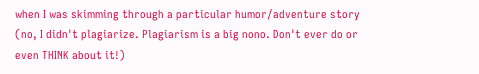when I was skimming through a particular humor/adventure story (no, I didn't plagiarize. Plagiarism is a big nono. Don't ever do or even THINK about it!)